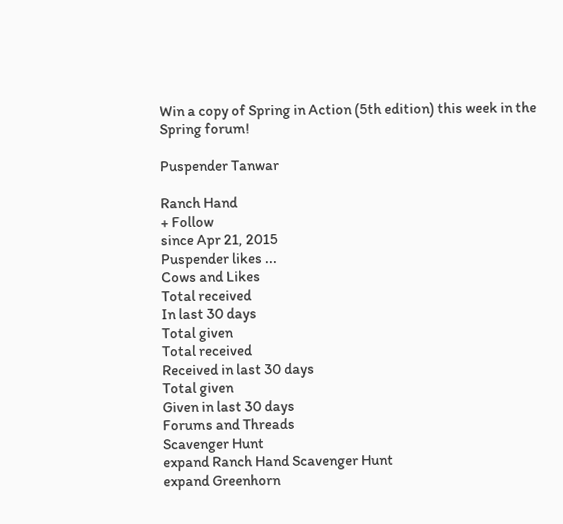Win a copy of Spring in Action (5th edition) this week in the Spring forum!

Puspender Tanwar

Ranch Hand
+ Follow
since Apr 21, 2015
Puspender likes ...
Cows and Likes
Total received
In last 30 days
Total given
Total received
Received in last 30 days
Total given
Given in last 30 days
Forums and Threads
Scavenger Hunt
expand Ranch Hand Scavenger Hunt
expand Greenhorn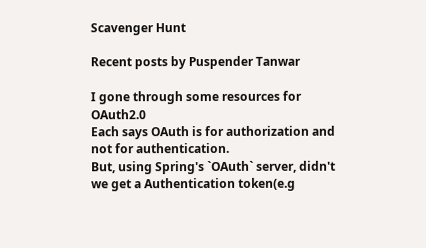Scavenger Hunt

Recent posts by Puspender Tanwar

I gone through some resources for OAuth2.0
Each says OAuth is for authorization and not for authentication.
But, using Spring's `OAuth` server, didn't we get a Authentication token(e.g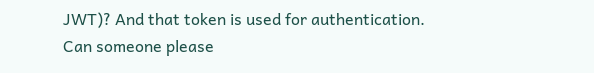JWT)? And that token is used for authentication.
Can someone please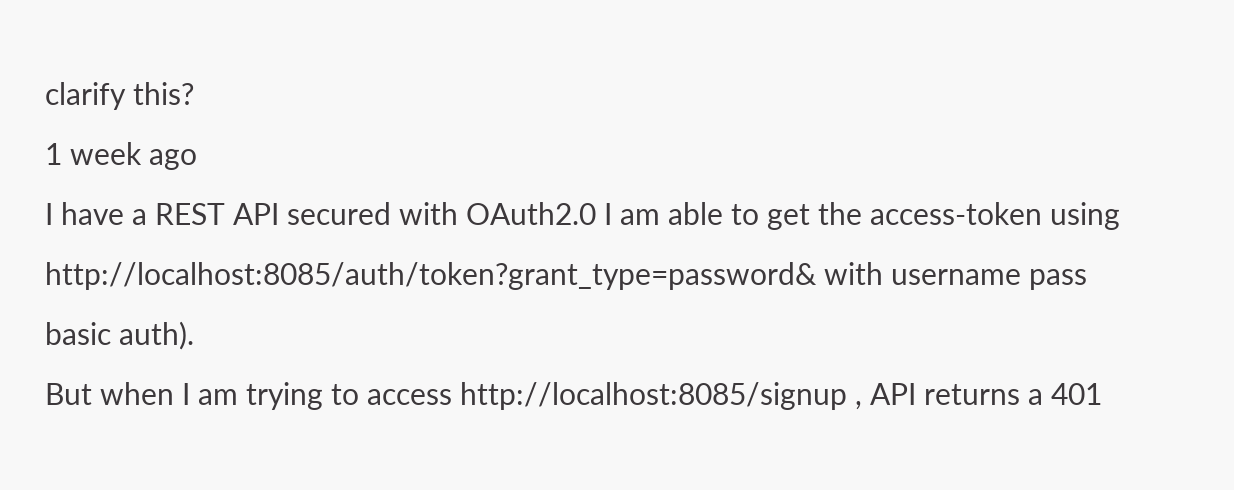clarify this?
1 week ago
I have a REST API secured with OAuth2.0 I am able to get the access-token using http://localhost:8085/auth/token?grant_type=password& with username pass basic auth).
But when I am trying to access http://localhost:8085/signup , API returns a 401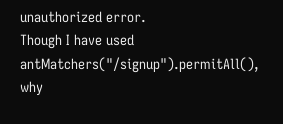unauthorized error.
Though I have used antMatchers("/signup").permitAll(), why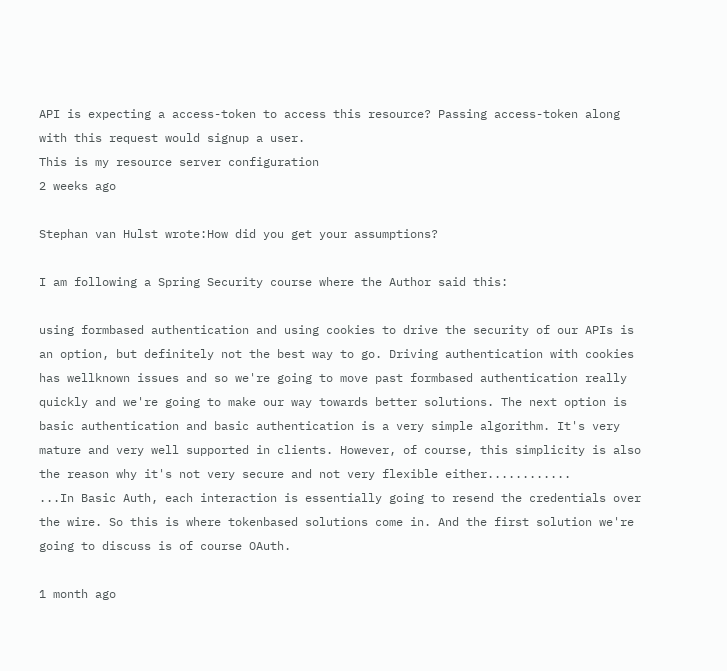API is expecting a access-token to access this resource? Passing access-token along with this request would signup a user.
This is my resource server configuration
2 weeks ago

Stephan van Hulst wrote:How did you get your assumptions?

I am following a Spring Security course where the Author said this:

using formbased authentication and using cookies to drive the security of our APIs is an option, but definitely not the best way to go. Driving authentication with cookies has wellknown issues and so we're going to move past formbased authentication really quickly and we're going to make our way towards better solutions. The next option is basic authentication and basic authentication is a very simple algorithm. It's very mature and very well supported in clients. However, of course, this simplicity is also the reason why it's not very secure and not very flexible either............
...In Basic Auth, each interaction is essentially going to resend the credentials over the wire. So this is where tokenbased solutions come in. And the first solution we're going to discuss is of course OAuth.

1 month ago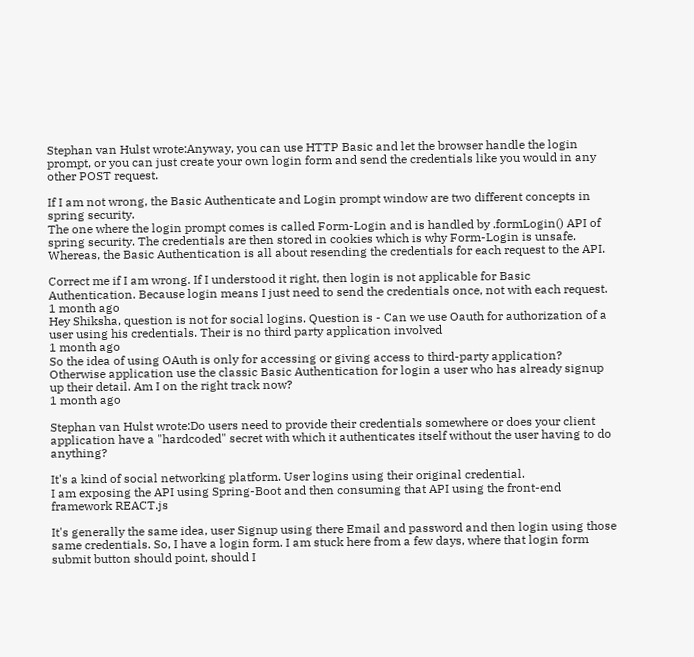Stephan van Hulst wrote:Anyway, you can use HTTP Basic and let the browser handle the login prompt, or you can just create your own login form and send the credentials like you would in any other POST request.

If I am not wrong, the Basic Authenticate and Login prompt window are two different concepts in spring security.
The one where the login prompt comes is called Form-Login and is handled by .formLogin() API of spring security. The credentials are then stored in cookies which is why Form-Login is unsafe.
Whereas, the Basic Authentication is all about resending the credentials for each request to the API.

Correct me if I am wrong. If I understood it right, then login is not applicable for Basic Authentication. Because login means I just need to send the credentials once, not with each request.
1 month ago
Hey Shiksha, question is not for social logins. Question is - Can we use Oauth for authorization of a user using his credentials. Their is no third party application involved
1 month ago
So the idea of using OAuth is only for accessing or giving access to third-party application? Otherwise application use the classic Basic Authentication for login a user who has already signup up their detail. Am I on the right track now?
1 month ago

Stephan van Hulst wrote:Do users need to provide their credentials somewhere or does your client application have a "hardcoded" secret with which it authenticates itself without the user having to do anything?

It's a kind of social networking platform. User logins using their original credential.
I am exposing the API using Spring-Boot and then consuming that API using the front-end framework REACT.js

It's generally the same idea, user Signup using there Email and password and then login using those same credentials. So, I have a login form. I am stuck here from a few days, where that login form submit button should point, should I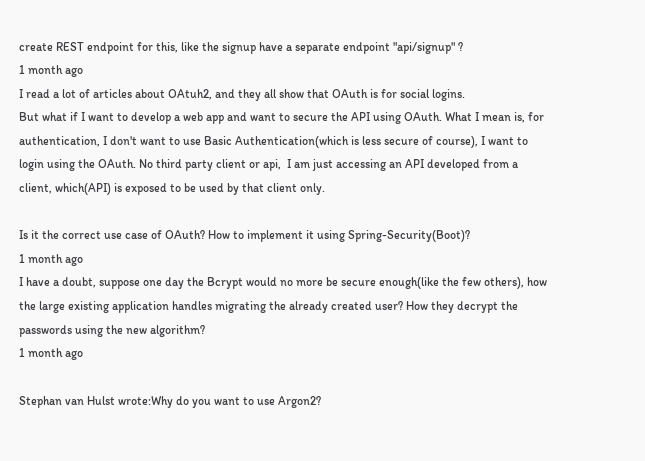create REST endpoint for this, like the signup have a separate endpoint "api/signup" ?
1 month ago
I read a lot of articles about OAtuh2, and they all show that OAuth is for social logins.
But what if I want to develop a web app and want to secure the API using OAuth. What I mean is, for authentication, I don't want to use Basic Authentication(which is less secure of course), I want to login using the OAuth. No third party client or api,  I am just accessing an API developed from a client, which(API) is exposed to be used by that client only.

Is it the correct use case of OAuth? How to implement it using Spring-Security(Boot)?
1 month ago
I have a doubt, suppose one day the Bcrypt would no more be secure enough(like the few others), how the large existing application handles migrating the already created user? How they decrypt the passwords using the new algorithm?
1 month ago

Stephan van Hulst wrote:Why do you want to use Argon2?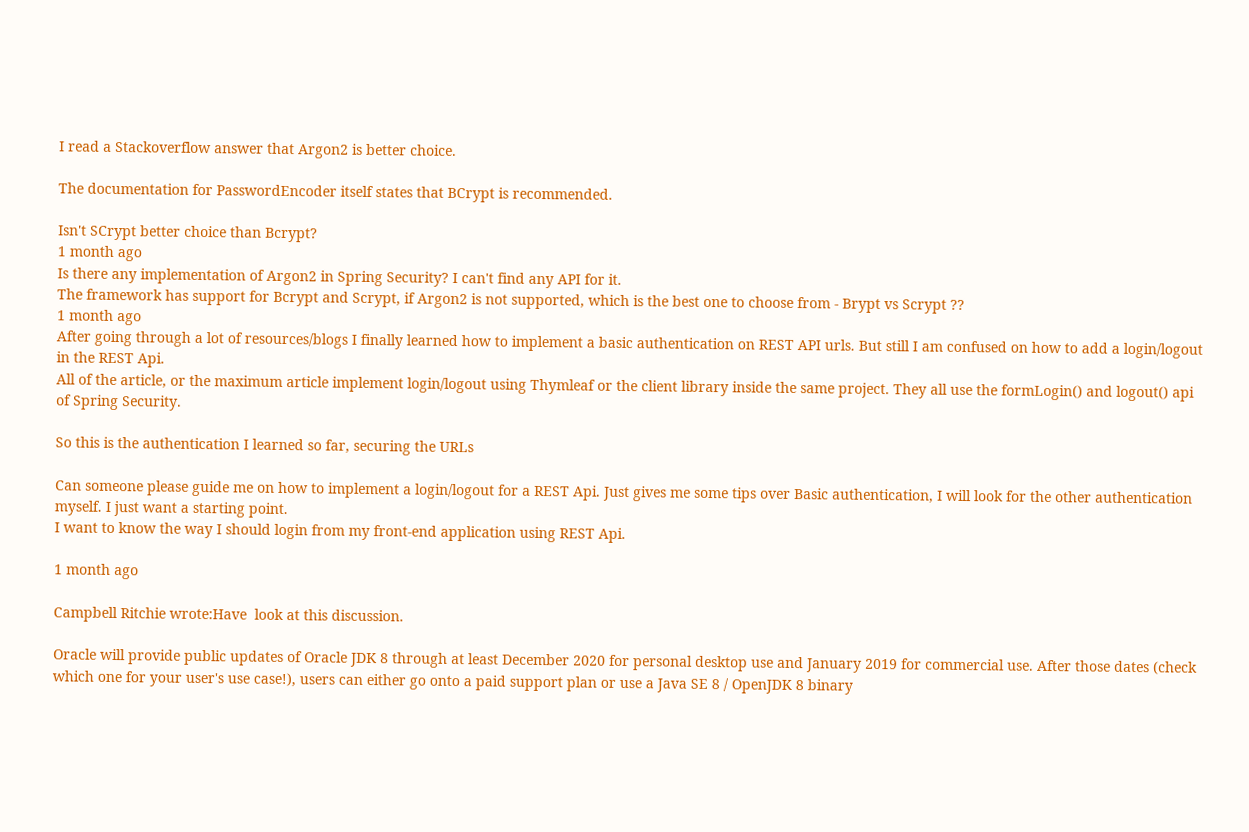I read a Stackoverflow answer that Argon2 is better choice.

The documentation for PasswordEncoder itself states that BCrypt is recommended.

Isn't SCrypt better choice than Bcrypt?
1 month ago
Is there any implementation of Argon2 in Spring Security? I can't find any API for it.
The framework has support for Bcrypt and Scrypt, if Argon2 is not supported, which is the best one to choose from - Brypt vs Scrypt ??
1 month ago
After going through a lot of resources/blogs I finally learned how to implement a basic authentication on REST API urls. But still I am confused on how to add a login/logout in the REST Api.
All of the article, or the maximum article implement login/logout using Thymleaf or the client library inside the same project. They all use the formLogin() and logout() api of Spring Security.

So this is the authentication I learned so far, securing the URLs

Can someone please guide me on how to implement a login/logout for a REST Api. Just gives me some tips over Basic authentication, I will look for the other authentication myself. I just want a starting point.
I want to know the way I should login from my front-end application using REST Api.

1 month ago

Campbell Ritchie wrote:Have  look at this discussion.

Oracle will provide public updates of Oracle JDK 8 through at least December 2020 for personal desktop use and January 2019 for commercial use. After those dates (check which one for your user's use case!), users can either go onto a paid support plan or use a Java SE 8 / OpenJDK 8 binary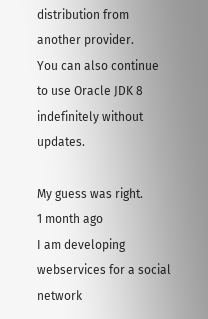distribution from another provider.
You can also continue to use Oracle JDK 8 indefinitely without updates.

My guess was right.
1 month ago
I am developing webservices for a social network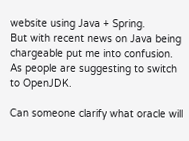website using Java + Spring.
But with recent news on Java being chargeable put me into confusion. As people are suggesting to switch to OpenJDK.

Can someone clarify what oracle will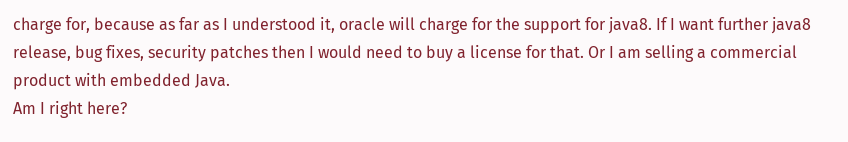charge for, because as far as I understood it, oracle will charge for the support for java8. If I want further java8 release, bug fixes, security patches then I would need to buy a license for that. Or I am selling a commercial product with embedded Java.
Am I right here?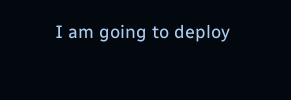I am going to deploy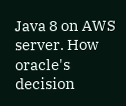Java 8 on AWS server. How oracle's decision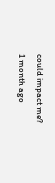could impact me?
1 month ago